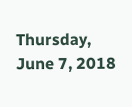Thursday, June 7, 2018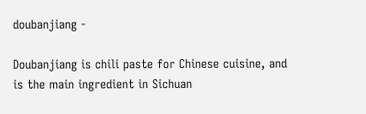doubanjiang -

Doubanjiang is chili paste for Chinese cuisine, and is the main ingredient in Sichuan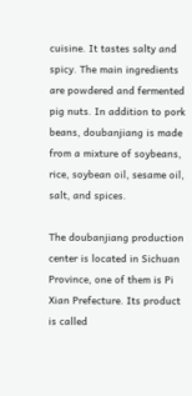cuisine. It tastes salty and spicy. The main ingredients are powdered and fermented pig nuts. In addition to pork beans, doubanjiang is made from a mixture of soybeans, rice, soybean oil, sesame oil, salt, and spices.

The doubanjiang production center is located in Sichuan Province, one of them is Pi Xian Prefecture. Its product is called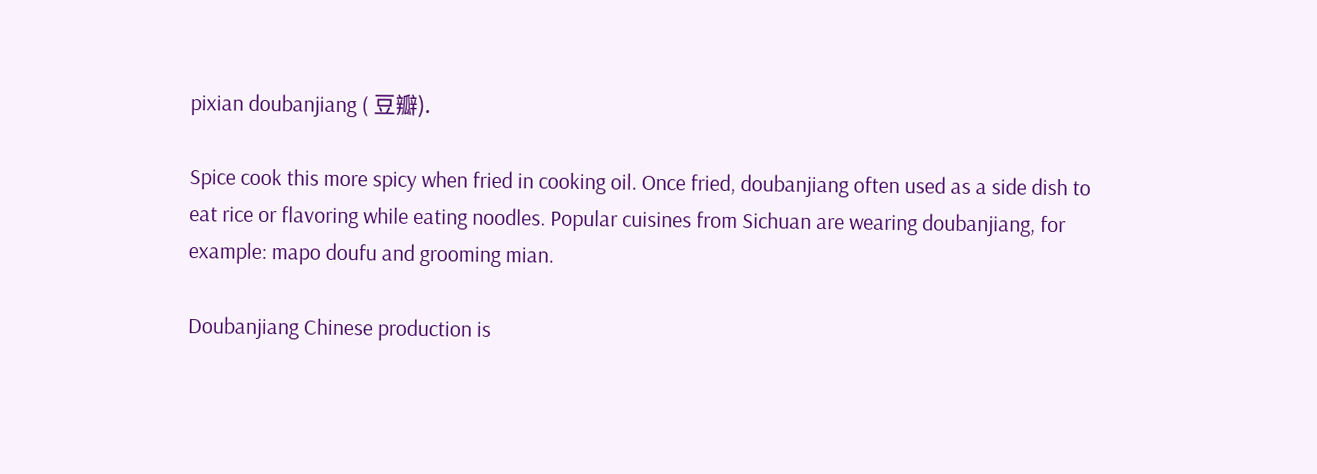pixian doubanjiang ( 豆瓣).

Spice cook this more spicy when fried in cooking oil. Once fried, doubanjiang often used as a side dish to eat rice or flavoring while eating noodles. Popular cuisines from Sichuan are wearing doubanjiang, for example: mapo doufu and grooming mian.

Doubanjiang Chinese production is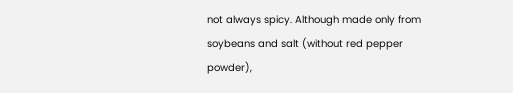not always spicy. Although made only from soybeans and salt (without red pepper powder),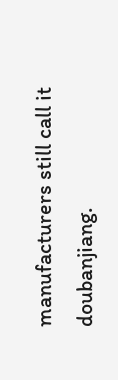manufacturers still call it doubanjiang.